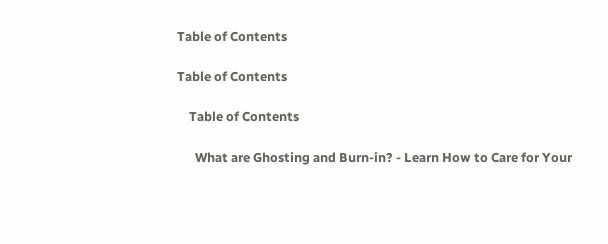Table of Contents

Table of Contents

    Table of Contents

      What are Ghosting and Burn-in? - Learn How to Care for Your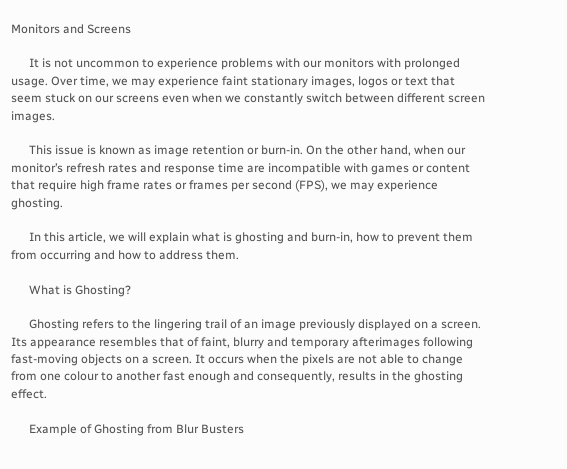Monitors and Screens

      It is not uncommon to experience problems with our monitors with prolonged usage. Over time, we may experience faint stationary images, logos or text that seem stuck on our screens even when we constantly switch between different screen images.

      This issue is known as image retention or burn-in. On the other hand, when our monitor’s refresh rates and response time are incompatible with games or content that require high frame rates or frames per second (FPS), we may experience ghosting.

      In this article, we will explain what is ghosting and burn-in, how to prevent them from occurring and how to address them.

      What is Ghosting?

      Ghosting refers to the lingering trail of an image previously displayed on a screen. Its appearance resembles that of faint, blurry and temporary afterimages following fast-moving objects on a screen. It occurs when the pixels are not able to change from one colour to another fast enough and consequently, results in the ghosting effect.

      Example of Ghosting from Blur Busters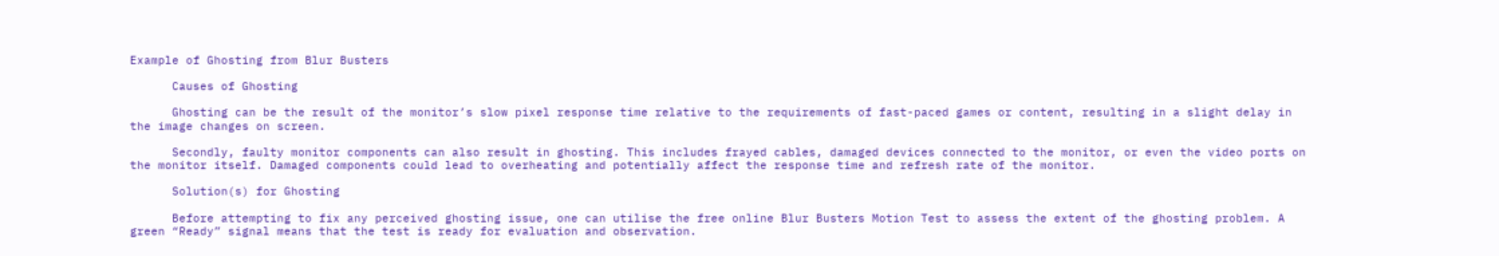Example of Ghosting from Blur Busters

      Causes of Ghosting

      Ghosting can be the result of the monitor’s slow pixel response time relative to the requirements of fast-paced games or content, resulting in a slight delay in the image changes on screen.

      Secondly, faulty monitor components can also result in ghosting. This includes frayed cables, damaged devices connected to the monitor, or even the video ports on the monitor itself. Damaged components could lead to overheating and potentially affect the response time and refresh rate of the monitor.

      Solution(s) for Ghosting

      Before attempting to fix any perceived ghosting issue, one can utilise the free online Blur Busters Motion Test to assess the extent of the ghosting problem. A green “Ready” signal means that the test is ready for evaluation and observation.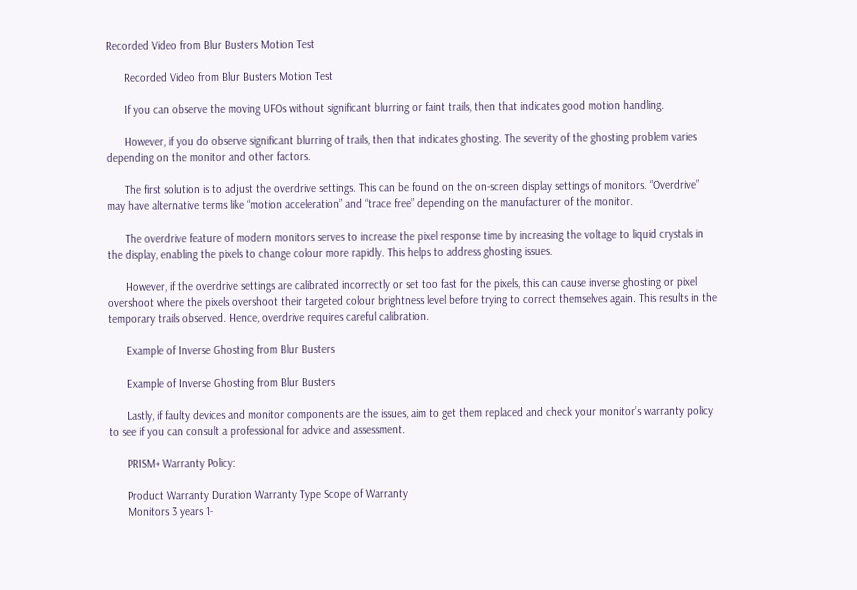Recorded Video from Blur Busters Motion Test

      Recorded Video from Blur Busters Motion Test

      If you can observe the moving UFOs without significant blurring or faint trails, then that indicates good motion handling.

      However, if you do observe significant blurring of trails, then that indicates ghosting. The severity of the ghosting problem varies depending on the monitor and other factors.

      The first solution is to adjust the overdrive settings. This can be found on the on-screen display settings of monitors. “Overdrive” may have alternative terms like “motion acceleration” and “trace free” depending on the manufacturer of the monitor.

      The overdrive feature of modern monitors serves to increase the pixel response time by increasing the voltage to liquid crystals in the display, enabling the pixels to change colour more rapidly. This helps to address ghosting issues.

      However, if the overdrive settings are calibrated incorrectly or set too fast for the pixels, this can cause inverse ghosting or pixel overshoot where the pixels overshoot their targeted colour brightness level before trying to correct themselves again. This results in the temporary trails observed. Hence, overdrive requires careful calibration.

      Example of Inverse Ghosting from Blur Busters

      Example of Inverse Ghosting from Blur Busters

      Lastly, if faulty devices and monitor components are the issues, aim to get them replaced and check your monitor’s warranty policy to see if you can consult a professional for advice and assessment.

      PRISM+ Warranty Policy:

      Product Warranty Duration Warranty Type Scope of Warranty
      Monitors 3 years 1-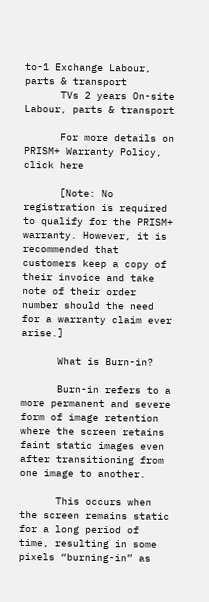to-1 Exchange Labour, parts & transport
      TVs 2 years On-site Labour, parts & transport

      For more details on PRISM+ Warranty Policy, click here

      [Note: No registration is required to qualify for the PRISM+ warranty. However, it is recommended that customers keep a copy of their invoice and take note of their order number should the need for a warranty claim ever arise.]

      What is Burn-in?

      Burn-in refers to a more permanent and severe form of image retention where the screen retains faint static images even after transitioning from one image to another.

      This occurs when the screen remains static for a long period of time, resulting in some pixels “burning-in” as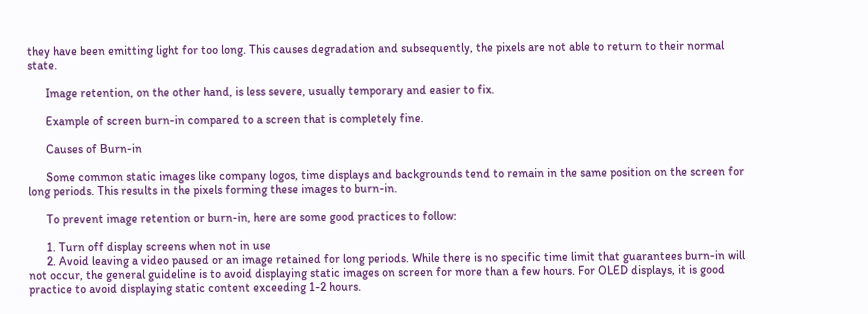they have been emitting light for too long. This causes degradation and subsequently, the pixels are not able to return to their normal state.

      Image retention, on the other hand, is less severe, usually temporary and easier to fix.

      Example of screen burn-in compared to a screen that is completely fine.

      Causes of Burn-in

      Some common static images like company logos, time displays and backgrounds tend to remain in the same position on the screen for long periods. This results in the pixels forming these images to burn-in.

      To prevent image retention or burn-in, here are some good practices to follow:

      1. Turn off display screens when not in use
      2. Avoid leaving a video paused or an image retained for long periods. While there is no specific time limit that guarantees burn-in will not occur, the general guideline is to avoid displaying static images on screen for more than a few hours. For OLED displays, it is good practice to avoid displaying static content exceeding 1-2 hours.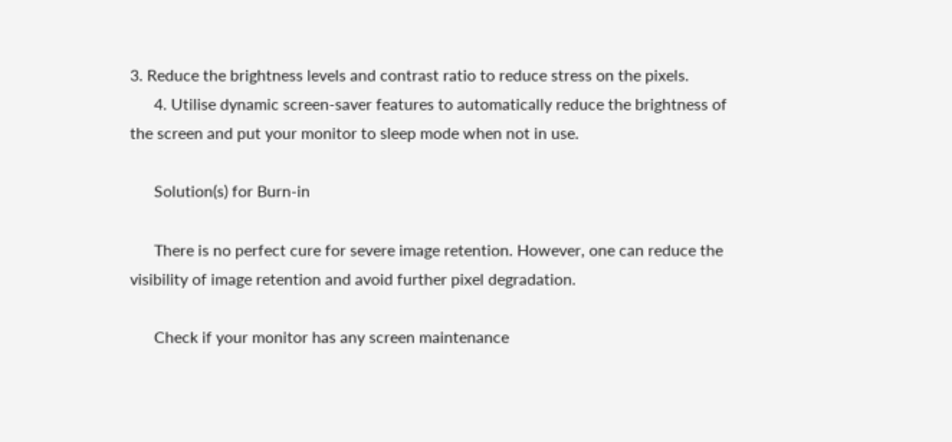3. Reduce the brightness levels and contrast ratio to reduce stress on the pixels.
      4. Utilise dynamic screen-saver features to automatically reduce the brightness of the screen and put your monitor to sleep mode when not in use.

      Solution(s) for Burn-in

      There is no perfect cure for severe image retention. However, one can reduce the visibility of image retention and avoid further pixel degradation.

      Check if your monitor has any screen maintenance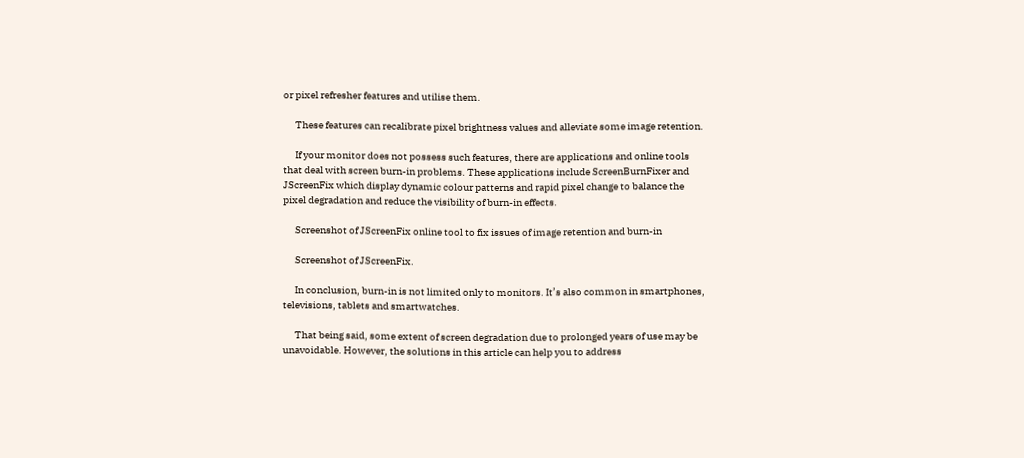or pixel refresher features and utilise them.

      These features can recalibrate pixel brightness values and alleviate some image retention.

      If your monitor does not possess such features, there are applications and online tools that deal with screen burn-in problems. These applications include ScreenBurnFixer and JScreenFix which display dynamic colour patterns and rapid pixel change to balance the pixel degradation and reduce the visibility of burn-in effects.

      Screenshot of JScreenFix online tool to fix issues of image retention and burn-in

      Screenshot of JScreenFix.

      In conclusion, burn-in is not limited only to monitors. It’s also common in smartphones, televisions, tablets and smartwatches.

      That being said, some extent of screen degradation due to prolonged years of use may be unavoidable. However, the solutions in this article can help you to address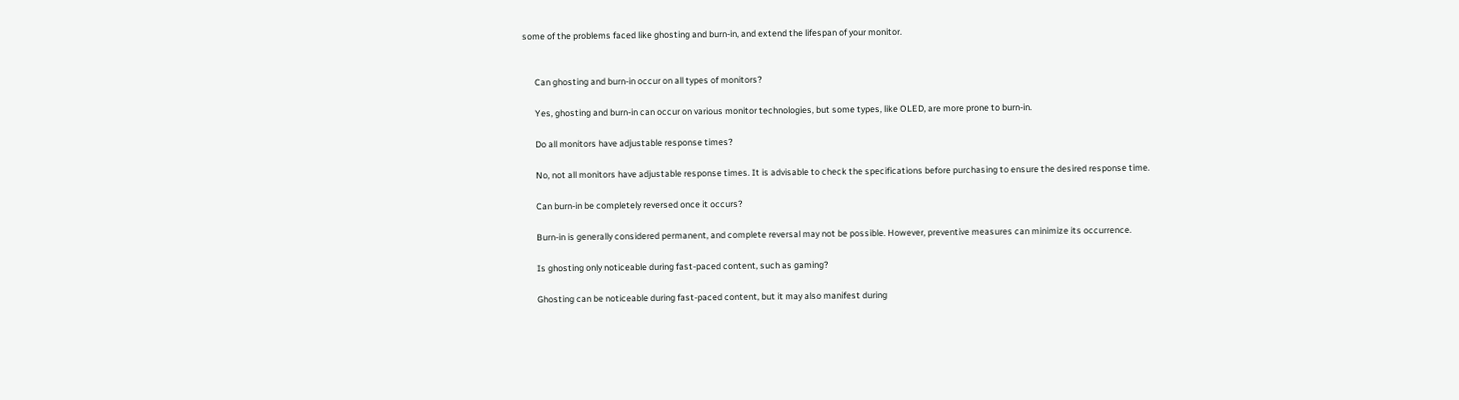some of the problems faced like ghosting and burn-in, and extend the lifespan of your monitor.


      Can ghosting and burn-in occur on all types of monitors?

      Yes, ghosting and burn-in can occur on various monitor technologies, but some types, like OLED, are more prone to burn-in.

      Do all monitors have adjustable response times?

      No, not all monitors have adjustable response times. It is advisable to check the specifications before purchasing to ensure the desired response time.

      Can burn-in be completely reversed once it occurs?

      Burn-in is generally considered permanent, and complete reversal may not be possible. However, preventive measures can minimize its occurrence.

      Is ghosting only noticeable during fast-paced content, such as gaming?

      Ghosting can be noticeable during fast-paced content, but it may also manifest during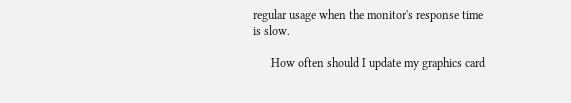regular usage when the monitor's response time is slow.

      How often should I update my graphics card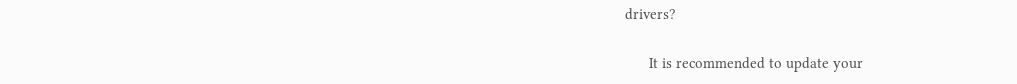drivers?

      It is recommended to update your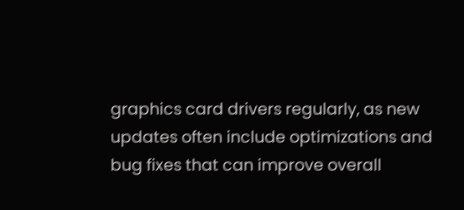graphics card drivers regularly, as new updates often include optimizations and bug fixes that can improve overall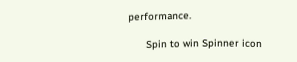performance.

      Spin to win Spinner icon